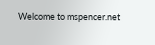Welcome to mspencer.net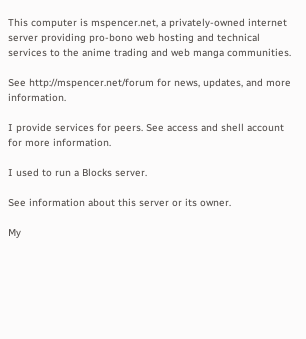This computer is mspencer.net, a privately-owned internet server providing pro-bono web hosting and technical services to the anime trading and web manga communities.

See http://mspencer.net/forum for news, updates, and more information.

I provide services for peers. See access and shell account for more information.

I used to run a Blocks server.

See information about this server or its owner.

My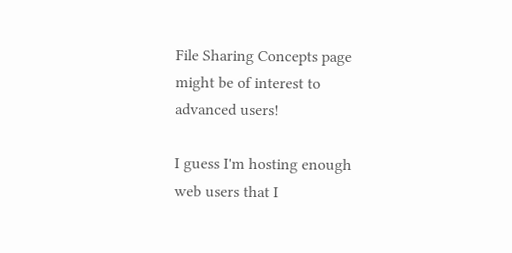File Sharing Concepts page might be of interest to advanced users!

I guess I'm hosting enough web users that I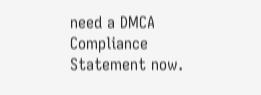need a DMCA Compliance Statement now.